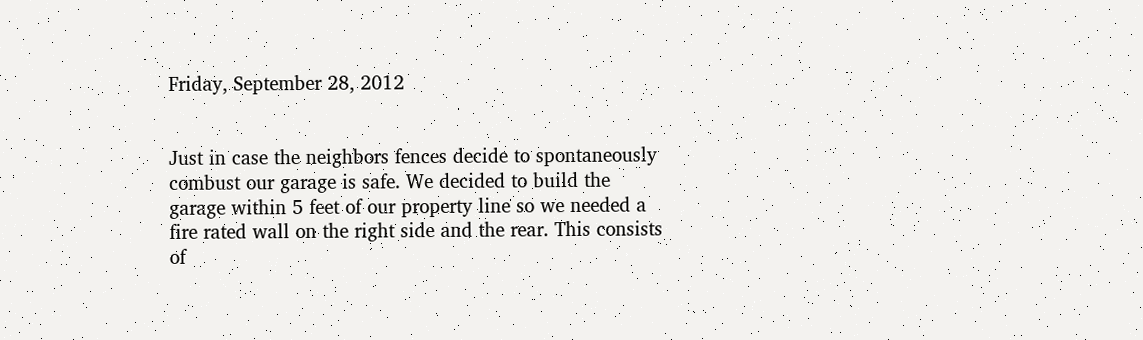Friday, September 28, 2012


Just in case the neighbors fences decide to spontaneously combust our garage is safe. We decided to build the garage within 5 feet of our property line so we needed a fire rated wall on the right side and the rear. This consists of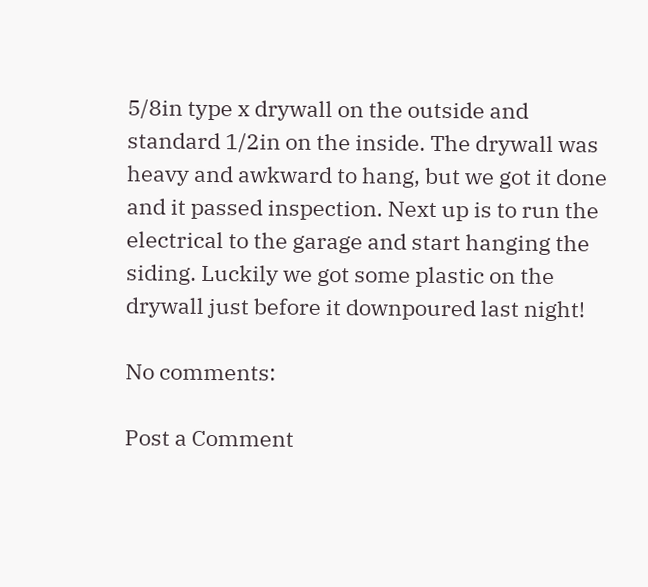5/8in type x drywall on the outside and standard 1/2in on the inside. The drywall was heavy and awkward to hang, but we got it done and it passed inspection. Next up is to run the electrical to the garage and start hanging the siding. Luckily we got some plastic on the drywall just before it downpoured last night!

No comments:

Post a Comment